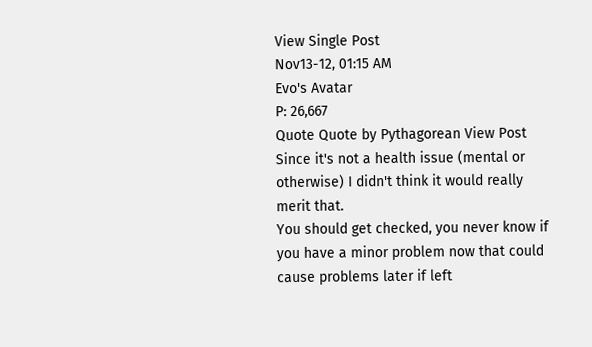View Single Post
Nov13-12, 01:15 AM
Evo's Avatar
P: 26,667
Quote Quote by Pythagorean View Post
Since it's not a health issue (mental or otherwise) I didn't think it would really merit that.
You should get checked, you never know if you have a minor problem now that could cause problems later if left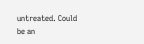untreated. Could be an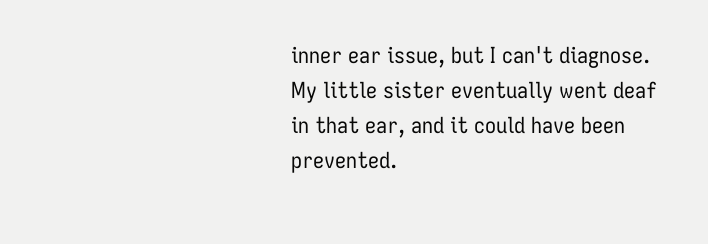inner ear issue, but I can't diagnose. My little sister eventually went deaf in that ear, and it could have been prevented.